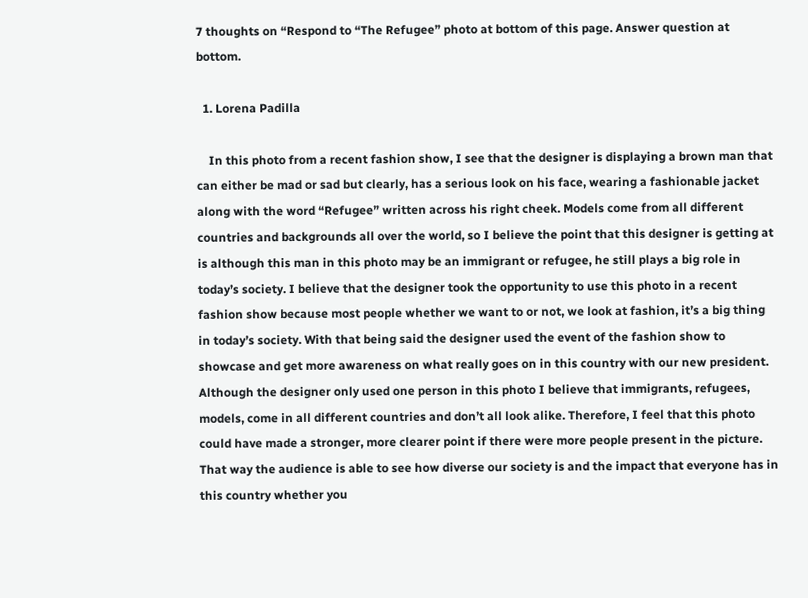7 thoughts on “Respond to “The Refugee” photo at bottom of this page. Answer question at bottom.

  1. Lorena Padilla

    In this photo from a recent fashion show, I see that the designer is displaying a brown man that can either be mad or sad but clearly, has a serious look on his face, wearing a fashionable jacket along with the word “Refugee” written across his right cheek. Models come from all different countries and backgrounds all over the world, so I believe the point that this designer is getting at is although this man in this photo may be an immigrant or refugee, he still plays a big role in today’s society. I believe that the designer took the opportunity to use this photo in a recent fashion show because most people whether we want to or not, we look at fashion, it’s a big thing in today’s society. With that being said the designer used the event of the fashion show to showcase and get more awareness on what really goes on in this country with our new president. Although the designer only used one person in this photo I believe that immigrants, refugees, models, come in all different countries and don’t all look alike. Therefore, I feel that this photo could have made a stronger, more clearer point if there were more people present in the picture. That way the audience is able to see how diverse our society is and the impact that everyone has in this country whether you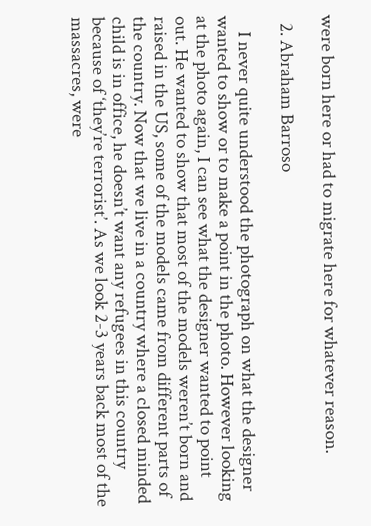were born here or had to migrate here for whatever reason.

  2. Abraham Barroso

    I never quite understood the photograph on what the designer wanted to show or to make a point in the photo. However looking at the photo again, I can see what the designer wanted to point out. He wanted to show that most of the models weren’t born and raised in the US, some of the models came from different parts of the country. Now that we live in a country where a closed minded child is in office, he doesn’t want any refugees in this country because of ‘they’re terrorist’. As we look 2-3 years back most of the massacres, were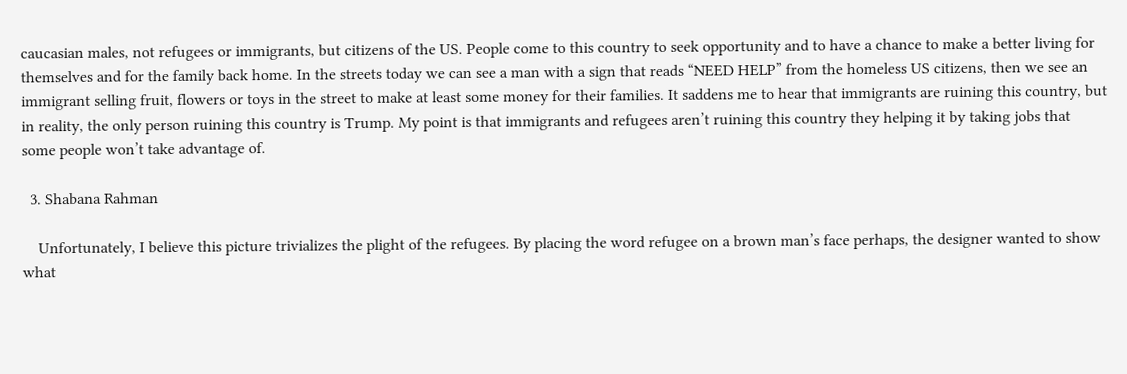caucasian males, not refugees or immigrants, but citizens of the US. People come to this country to seek opportunity and to have a chance to make a better living for themselves and for the family back home. In the streets today we can see a man with a sign that reads “NEED HELP” from the homeless US citizens, then we see an immigrant selling fruit, flowers or toys in the street to make at least some money for their families. It saddens me to hear that immigrants are ruining this country, but in reality, the only person ruining this country is Trump. My point is that immigrants and refugees aren’t ruining this country they helping it by taking jobs that some people won’t take advantage of.

  3. Shabana Rahman

    Unfortunately, I believe this picture trivializes the plight of the refugees. By placing the word refugee on a brown man’s face perhaps, the designer wanted to show what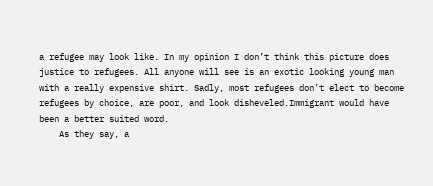a refugee may look like. In my opinion I don’t think this picture does justice to refugees. All anyone will see is an exotic looking young man with a really expensive shirt. Sadly, most refugees don’t elect to become refugees by choice, are poor, and look disheveled.Immigrant would have been a better suited word.
    As they say, a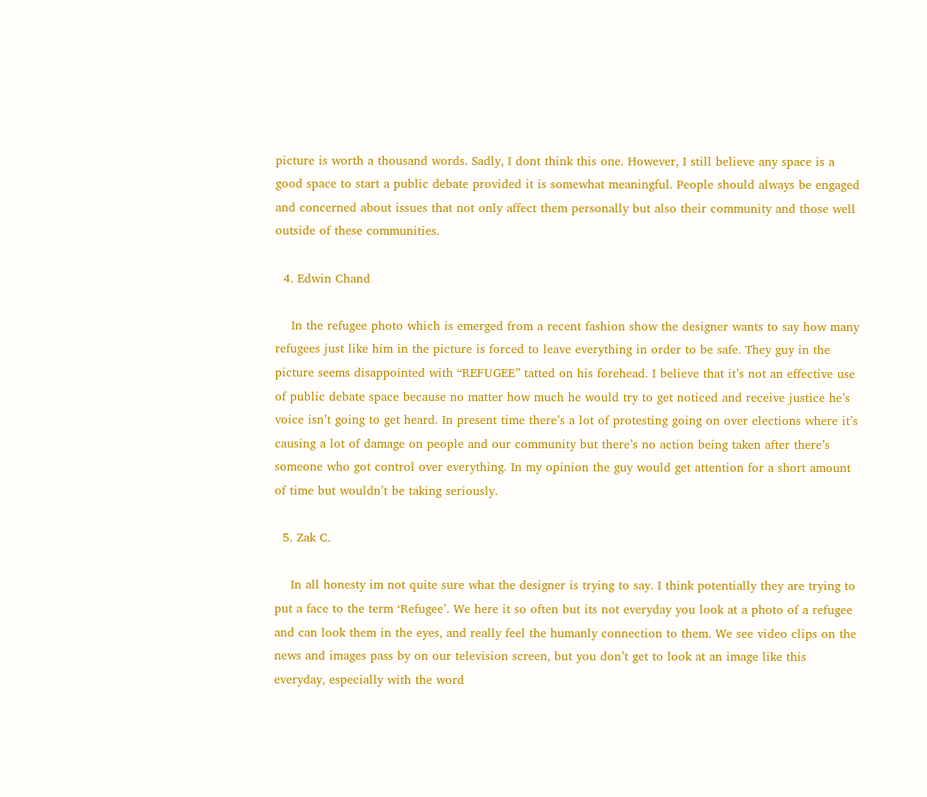picture is worth a thousand words. Sadly, I dont think this one. However, I still believe any space is a good space to start a public debate provided it is somewhat meaningful. People should always be engaged and concerned about issues that not only affect them personally but also their community and those well outside of these communities.

  4. Edwin Chand

    In the refugee photo which is emerged from a recent fashion show the designer wants to say how many refugees just like him in the picture is forced to leave everything in order to be safe. They guy in the picture seems disappointed with “REFUGEE” tatted on his forehead. I believe that it’s not an effective use of public debate space because no matter how much he would try to get noticed and receive justice he’s voice isn’t going to get heard. In present time there’s a lot of protesting going on over elections where it’s causing a lot of damage on people and our community but there’s no action being taken after there’s someone who got control over everything. In my opinion the guy would get attention for a short amount of time but wouldn’t be taking seriously.

  5. Zak C.

    In all honesty im not quite sure what the designer is trying to say. I think potentially they are trying to put a face to the term ‘Refugee’. We here it so often but its not everyday you look at a photo of a refugee and can look them in the eyes, and really feel the humanly connection to them. We see video clips on the news and images pass by on our television screen, but you don’t get to look at an image like this everyday, especially with the word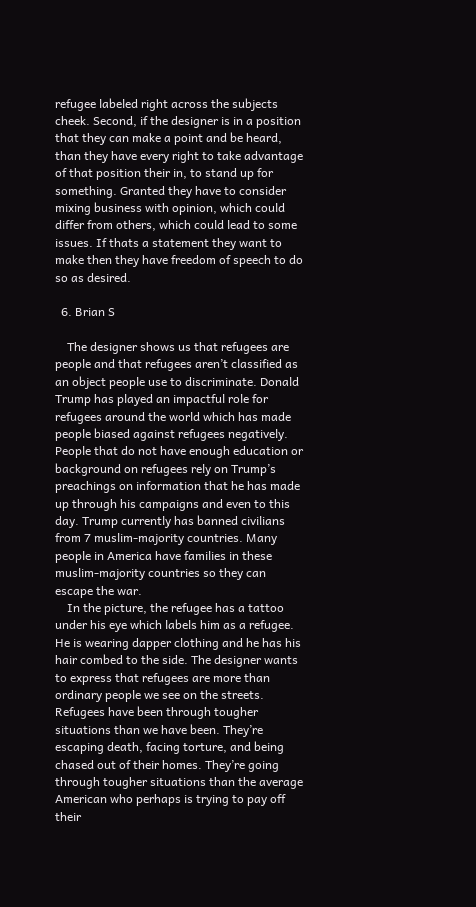refugee labeled right across the subjects cheek. Second, if the designer is in a position that they can make a point and be heard, than they have every right to take advantage of that position their in, to stand up for something. Granted they have to consider mixing business with opinion, which could differ from others, which could lead to some issues. If thats a statement they want to make then they have freedom of speech to do so as desired.

  6. Brian S

    The designer shows us that refugees are people and that refugees aren’t classified as an object people use to discriminate. Donald Trump has played an impactful role for refugees around the world which has made people biased against refugees negatively. People that do not have enough education or background on refugees rely on Trump’s preachings on information that he has made up through his campaigns and even to this day. Trump currently has banned civilians from 7 muslim-majority countries. Many people in America have families in these muslim-majority countries so they can escape the war.
    In the picture, the refugee has a tattoo under his eye which labels him as a refugee. He is wearing dapper clothing and he has his hair combed to the side. The designer wants to express that refugees are more than ordinary people we see on the streets. Refugees have been through tougher situations than we have been. They’re escaping death, facing torture, and being chased out of their homes. They’re going through tougher situations than the average American who perhaps is trying to pay off their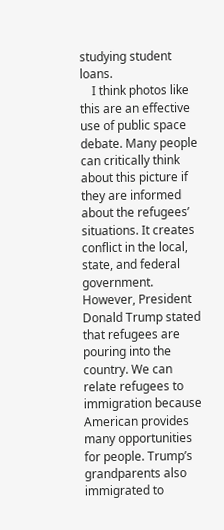studying student loans.
    I think photos like this are an effective use of public space debate. Many people can critically think about this picture if they are informed about the refugees’ situations. It creates conflict in the local, state, and federal government. However, President Donald Trump stated that refugees are pouring into the country. We can relate refugees to immigration because American provides many opportunities for people. Trump’s grandparents also immigrated to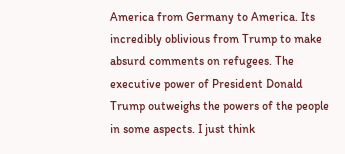America from Germany to America. Its incredibly oblivious from Trump to make absurd comments on refugees. The executive power of President Donald Trump outweighs the powers of the people in some aspects. I just think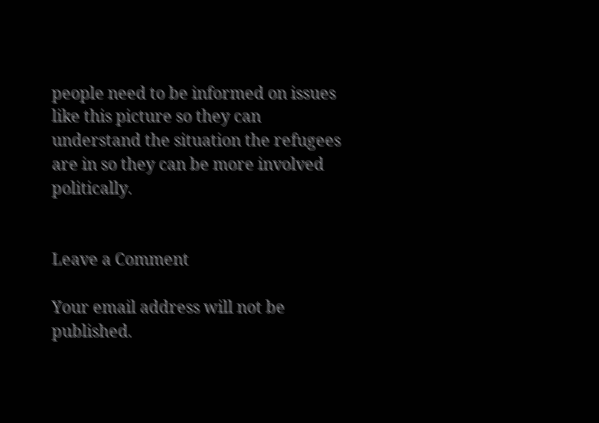people need to be informed on issues like this picture so they can understand the situation the refugees are in so they can be more involved politically.


Leave a Comment

Your email address will not be published.